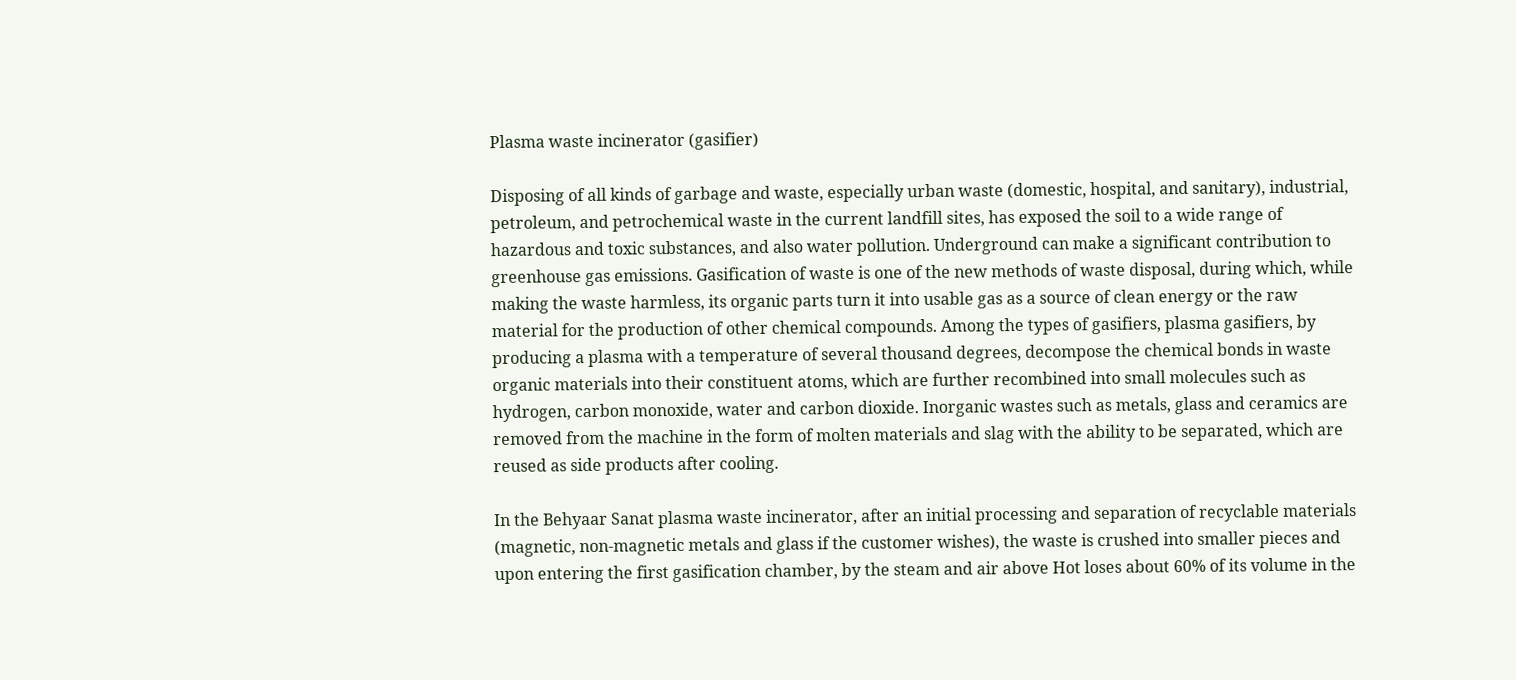Plasma waste incinerator (gasifier)

Disposing of all kinds of garbage and waste, especially urban waste (domestic, hospital, and sanitary), industrial, petroleum, and petrochemical waste in the current landfill sites, has exposed the soil to a wide range of hazardous and toxic substances, and also water pollution. Underground can make a significant contribution to greenhouse gas emissions. Gasification of waste is one of the new methods of waste disposal, during which, while making the waste harmless, its organic parts turn it into usable gas as a source of clean energy or the raw material for the production of other chemical compounds. Among the types of gasifiers, plasma gasifiers, by producing a plasma with a temperature of several thousand degrees, decompose the chemical bonds in waste organic materials into their constituent atoms, which are further recombined into small molecules such as hydrogen, carbon monoxide, water and carbon dioxide. Inorganic wastes such as metals, glass and ceramics are removed from the machine in the form of molten materials and slag with the ability to be separated, which are reused as side products after cooling.

In the Behyaar Sanat plasma waste incinerator, after an initial processing and separation of recyclable materials (magnetic, non-magnetic metals and glass if the customer wishes), the waste is crushed into smaller pieces and upon entering the first gasification chamber, by the steam and air above Hot loses about 60% of its volume in the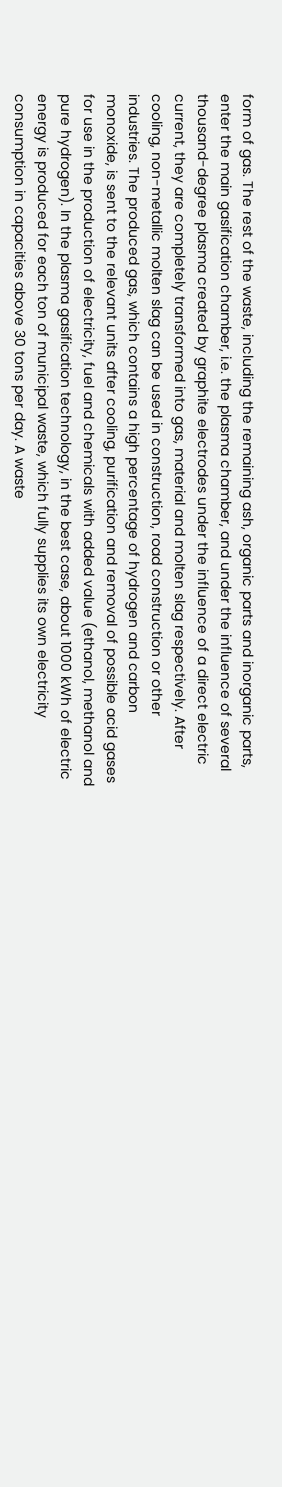form of gas. The rest of the waste, including the remaining ash, organic parts and inorganic parts, enter the main gasification chamber, i.e. the plasma chamber, and under the influence of several thousand-degree plasma created by graphite electrodes under the influence of a direct electric current, they are completely transformed into gas, material and molten slag respectively. After cooling, non-metallic molten slag can be used in construction, road construction or other industries. The produced gas, which contains a high percentage of hydrogen and carbon monoxide, is sent to the relevant units after cooling, purification and removal of possible acid gases for use in the production of electricity, fuel and chemicals with added value (ethanol, methanol and pure hydrogen). In the plasma gasification technology, in the best case, about 1000 kWh of electric energy is produced for each ton of municipal waste, which fully supplies its own electricity consumption in capacities above 30 tons per day. A waste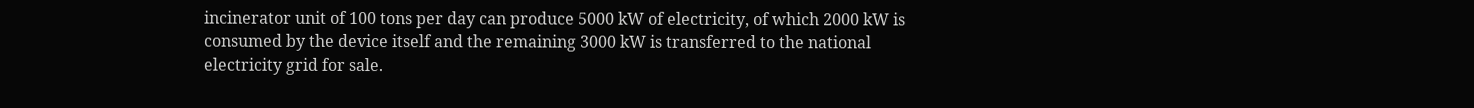incinerator unit of 100 tons per day can produce 5000 kW of electricity, of which 2000 kW is consumed by the device itself and the remaining 3000 kW is transferred to the national electricity grid for sale.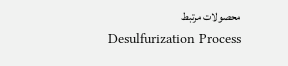محصولات مرتبط
Desulfurization Process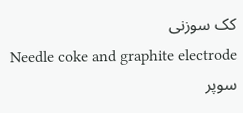کک سوزنی
Needle coke and graphite electrode
سوپر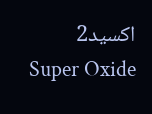اکسید2
Super Oxide